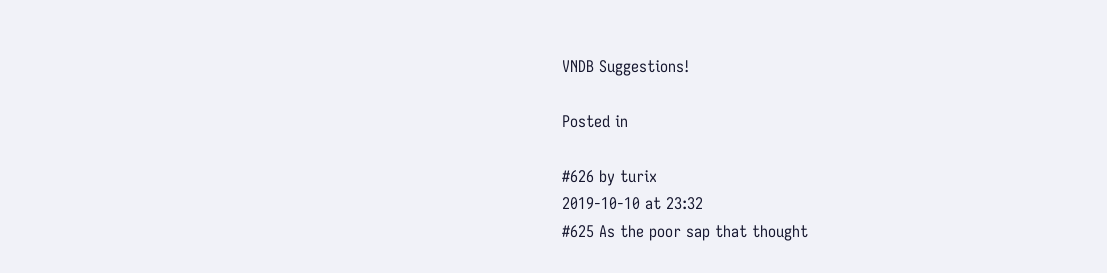VNDB Suggestions!

Posted in

#626 by turix
2019-10-10 at 23:32
#625 As the poor sap that thought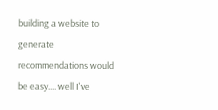building a website to generate recommendations would be easy.... well I've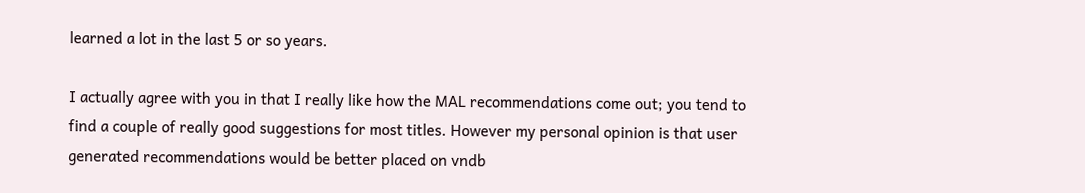learned a lot in the last 5 or so years.

I actually agree with you in that I really like how the MAL recommendations come out; you tend to find a couple of really good suggestions for most titles. However my personal opinion is that user generated recommendations would be better placed on vndb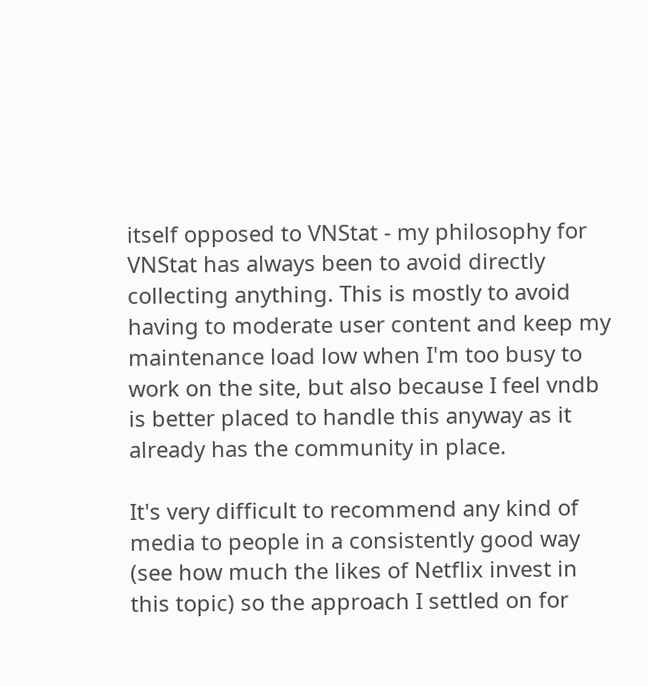itself opposed to VNStat - my philosophy for VNStat has always been to avoid directly collecting anything. This is mostly to avoid having to moderate user content and keep my maintenance load low when I'm too busy to work on the site, but also because I feel vndb is better placed to handle this anyway as it already has the community in place.

It's very difficult to recommend any kind of media to people in a consistently good way (see how much the likes of Netflix invest in this topic) so the approach I settled on for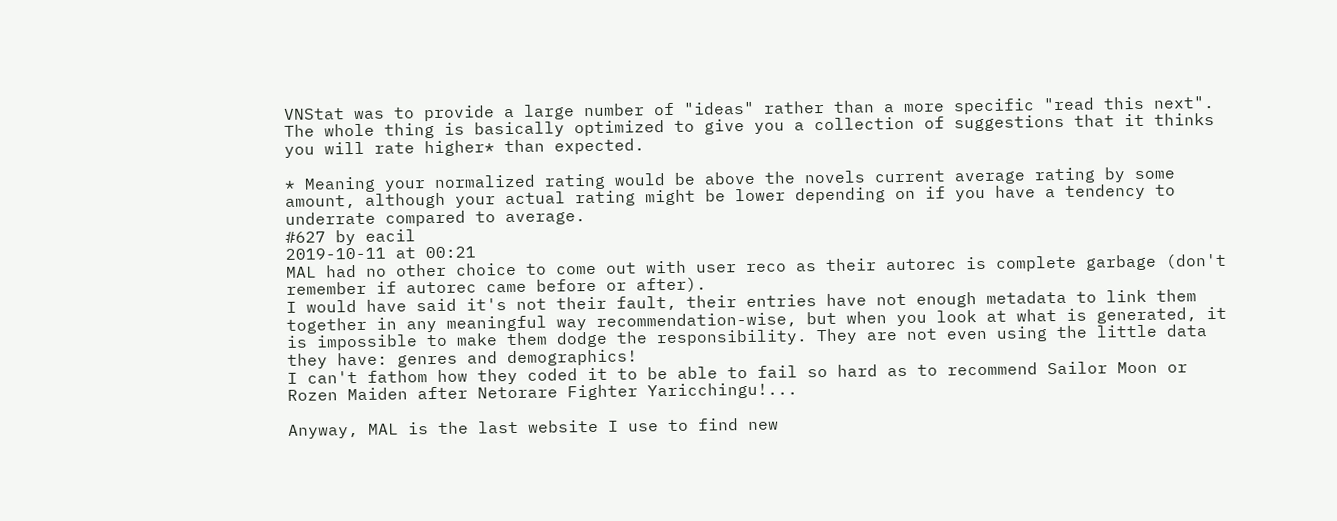VNStat was to provide a large number of "ideas" rather than a more specific "read this next". The whole thing is basically optimized to give you a collection of suggestions that it thinks you will rate higher* than expected.

* Meaning your normalized rating would be above the novels current average rating by some amount, although your actual rating might be lower depending on if you have a tendency to underrate compared to average.
#627 by eacil
2019-10-11 at 00:21
MAL had no other choice to come out with user reco as their autorec is complete garbage (don't remember if autorec came before or after).
I would have said it's not their fault, their entries have not enough metadata to link them together in any meaningful way recommendation-wise, but when you look at what is generated, it is impossible to make them dodge the responsibility. They are not even using the little data they have: genres and demographics!
I can't fathom how they coded it to be able to fail so hard as to recommend Sailor Moon or Rozen Maiden after Netorare Fighter Yaricchingu!...

Anyway, MAL is the last website I use to find new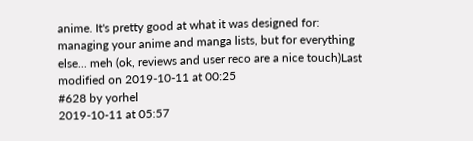anime. It's pretty good at what it was designed for: managing your anime and manga lists, but for everything else... meh (ok, reviews and user reco are a nice touch)Last modified on 2019-10-11 at 00:25
#628 by yorhel
2019-10-11 at 05:57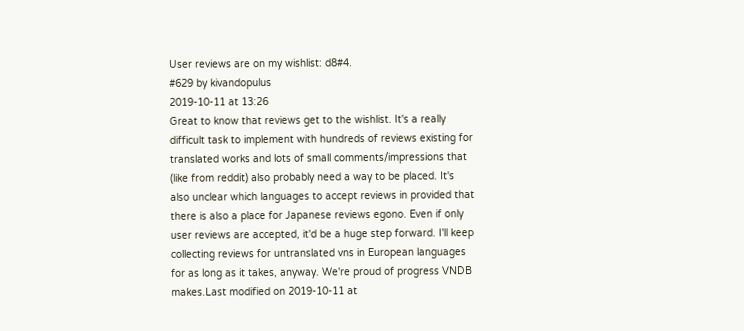User reviews are on my wishlist: d8#4.
#629 by kivandopulus
2019-10-11 at 13:26
Great to know that reviews get to the wishlist. It's a really difficult task to implement with hundreds of reviews existing for translated works and lots of small comments/impressions that (like from reddit) also probably need a way to be placed. It's also unclear which languages to accept reviews in provided that there is also a place for Japanese reviews egono. Even if only user reviews are accepted, it'd be a huge step forward. I'll keep collecting reviews for untranslated vns in European languages for as long as it takes, anyway. We're proud of progress VNDB makes.Last modified on 2019-10-11 at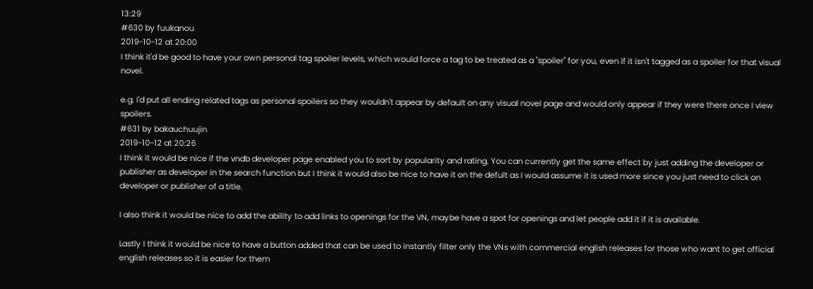13:29
#630 by fuukanou
2019-10-12 at 20:00
I think it'd be good to have your own personal tag spoiler levels, which would force a tag to be treated as a "spoiler" for you, even if it isn't tagged as a spoiler for that visual novel.

e.g. I'd put all ending related tags as personal spoilers so they wouldn't appear by default on any visual novel page and would only appear if they were there once I view spoilers.
#631 by bakauchuujin
2019-10-12 at 20:26
I think it would be nice if the vndb developer page enabled you to sort by popularity and rating. You can currently get the same effect by just adding the developer or publisher as developer in the search function but I think it would also be nice to have it on the defult as I would assume it is used more since you just need to click on developer or publisher of a title.

I also think it would be nice to add the ability to add links to openings for the VN, maybe have a spot for openings and let people add it if it is available.

Lastly I think it would be nice to have a button added that can be used to instantly filter only the VNs with commercial english releases for those who want to get official english releases so it is easier for them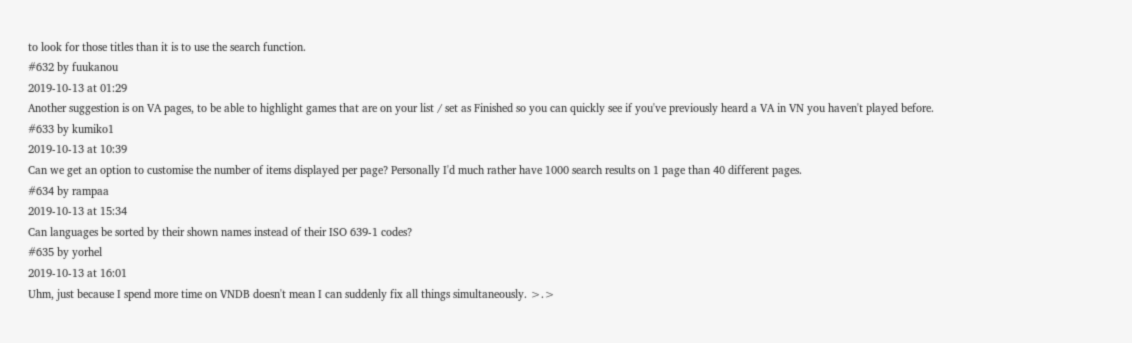to look for those titles than it is to use the search function.
#632 by fuukanou
2019-10-13 at 01:29
Another suggestion is on VA pages, to be able to highlight games that are on your list / set as Finished so you can quickly see if you've previously heard a VA in VN you haven't played before.
#633 by kumiko1
2019-10-13 at 10:39
Can we get an option to customise the number of items displayed per page? Personally I'd much rather have 1000 search results on 1 page than 40 different pages.
#634 by rampaa
2019-10-13 at 15:34
Can languages be sorted by their shown names instead of their ISO 639-1 codes?
#635 by yorhel
2019-10-13 at 16:01
Uhm, just because I spend more time on VNDB doesn't mean I can suddenly fix all things simultaneously. >.>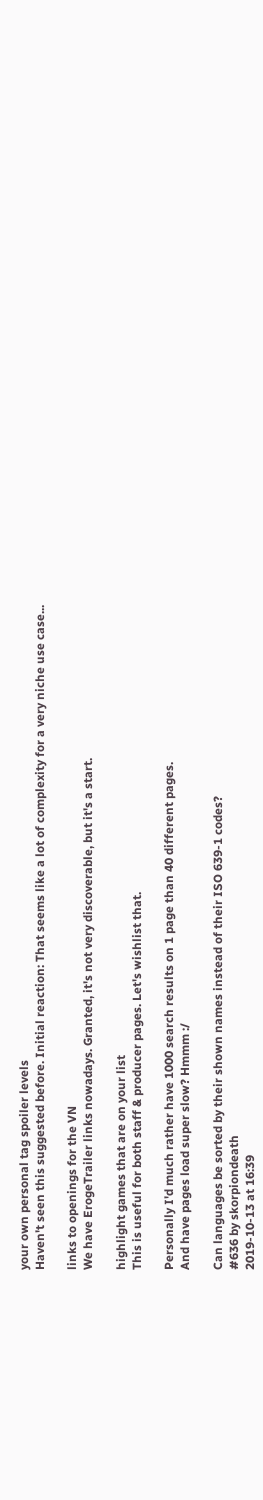your own personal tag spoiler levels
Haven't seen this suggested before. Initial reaction: That seems like a lot of complexity for a very niche use case...

links to openings for the VN
We have ErogeTrailer links nowadays. Granted, it's not very discoverable, but it's a start.

highlight games that are on your list
This is useful for both staff & producer pages. Let's wishlist that.

Personally I'd much rather have 1000 search results on 1 page than 40 different pages.
And have pages load super slow? Hmmm :/

Can languages be sorted by their shown names instead of their ISO 639-1 codes?
#636 by skorpiondeath
2019-10-13 at 16:39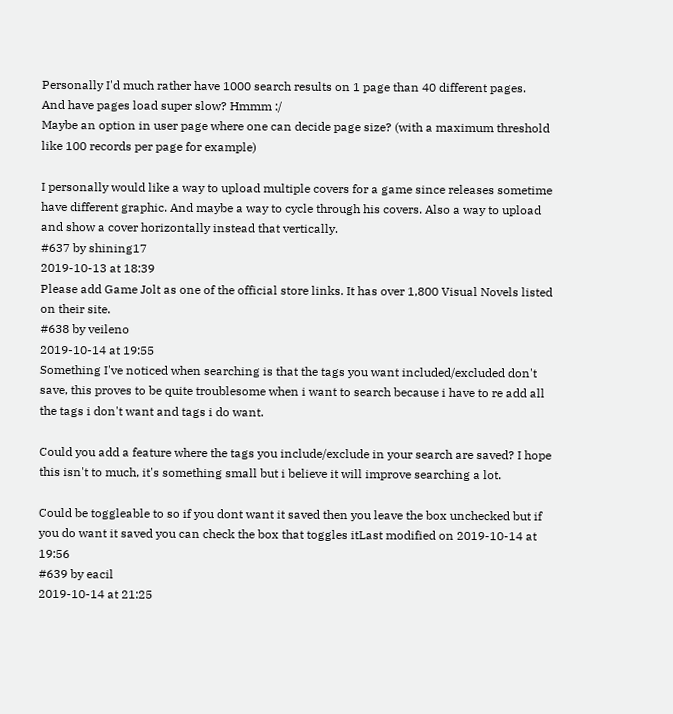Personally I'd much rather have 1000 search results on 1 page than 40 different pages.
And have pages load super slow? Hmmm :/
Maybe an option in user page where one can decide page size? (with a maximum threshold like 100 records per page for example)

I personally would like a way to upload multiple covers for a game since releases sometime have different graphic. And maybe a way to cycle through his covers. Also a way to upload and show a cover horizontally instead that vertically.
#637 by shining17
2019-10-13 at 18:39
Please add Game Jolt as one of the official store links. It has over 1,800 Visual Novels listed on their site.
#638 by veileno
2019-10-14 at 19:55
Something I've noticed when searching is that the tags you want included/excluded don't save, this proves to be quite troublesome when i want to search because i have to re add all the tags i don't want and tags i do want.

Could you add a feature where the tags you include/exclude in your search are saved? I hope this isn't to much, it's something small but i believe it will improve searching a lot.

Could be toggleable to so if you dont want it saved then you leave the box unchecked but if you do want it saved you can check the box that toggles itLast modified on 2019-10-14 at 19:56
#639 by eacil
2019-10-14 at 21:25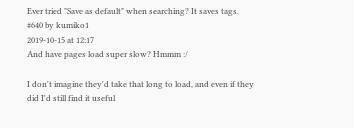Ever tried "Save as default" when searching? It saves tags.
#640 by kumiko1
2019-10-15 at 12:17
And have pages load super slow? Hmmm :/

I don't imagine they'd take that long to load, and even if they did I'd still find it useful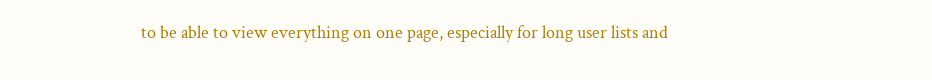to be able to view everything on one page, especially for long user lists and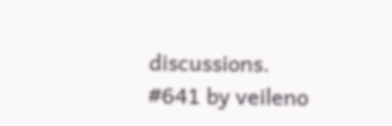discussions.
#641 by veileno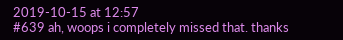2019-10-15 at 12:57
#639 ah, woops i completely missed that. thanks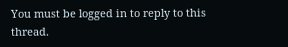You must be logged in to reply to this thread.